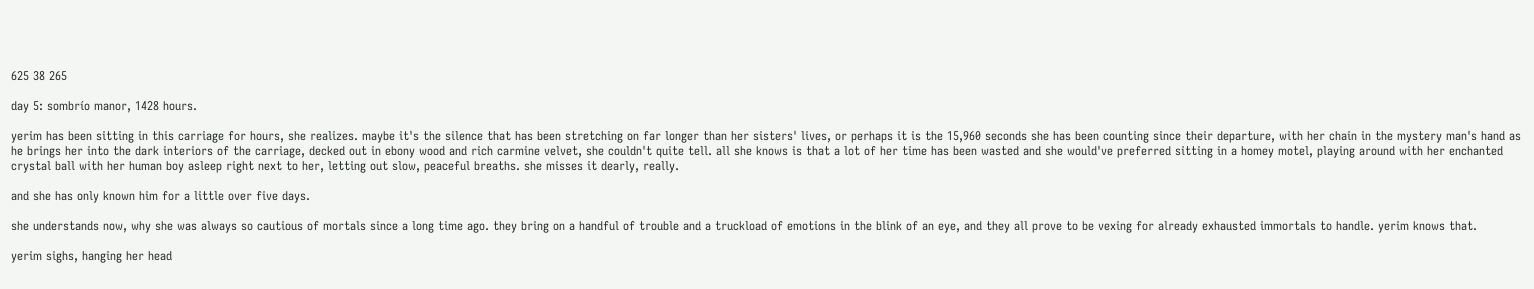625 38 265

day 5: sombrío manor, 1428 hours.

yerim has been sitting in this carriage for hours, she realizes. maybe it's the silence that has been stretching on far longer than her sisters' lives, or perhaps it is the 15,960 seconds she has been counting since their departure, with her chain in the mystery man's hand as he brings her into the dark interiors of the carriage, decked out in ebony wood and rich carmine velvet, she couldn't quite tell. all she knows is that a lot of her time has been wasted and she would've preferred sitting in a homey motel, playing around with her enchanted crystal ball with her human boy asleep right next to her, letting out slow, peaceful breaths. she misses it dearly, really.

and she has only known him for a little over five days.

she understands now, why she was always so cautious of mortals since a long time ago. they bring on a handful of trouble and a truckload of emotions in the blink of an eye, and they all prove to be vexing for already exhausted immortals to handle. yerim knows that.

yerim sighs, hanging her head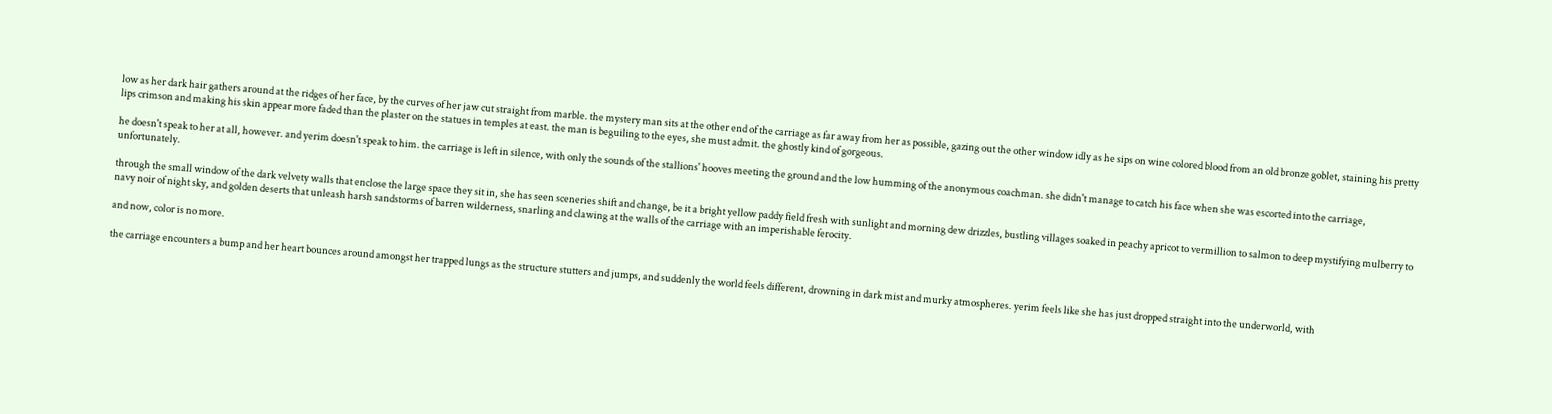low as her dark hair gathers around at the ridges of her face, by the curves of her jaw cut straight from marble. the mystery man sits at the other end of the carriage as far away from her as possible, gazing out the other window idly as he sips on wine colored blood from an old bronze goblet, staining his pretty lips crimson and making his skin appear more faded than the plaster on the statues in temples at east. the man is beguiling to the eyes, she must admit. the ghostly kind of gorgeous.

he doesn't speak to her at all, however. and yerim doesn't speak to him. the carriage is left in silence, with only the sounds of the stallions' hooves meeting the ground and the low humming of the anonymous coachman. she didn't manage to catch his face when she was escorted into the carriage, unfortunately.

through the small window of the dark velvety walls that enclose the large space they sit in, she has seen sceneries shift and change, be it a bright yellow paddy field fresh with sunlight and morning dew drizzles, bustling villages soaked in peachy apricot to vermillion to salmon to deep mystifying mulberry to navy noir of night sky, and golden deserts that unleash harsh sandstorms of barren wilderness, snarling and clawing at the walls of the carriage with an imperishable ferocity.

and now, color is no more.

the carriage encounters a bump and her heart bounces around amongst her trapped lungs as the structure stutters and jumps, and suddenly the world feels different, drowning in dark mist and murky atmospheres. yerim feels like she has just dropped straight into the underworld, with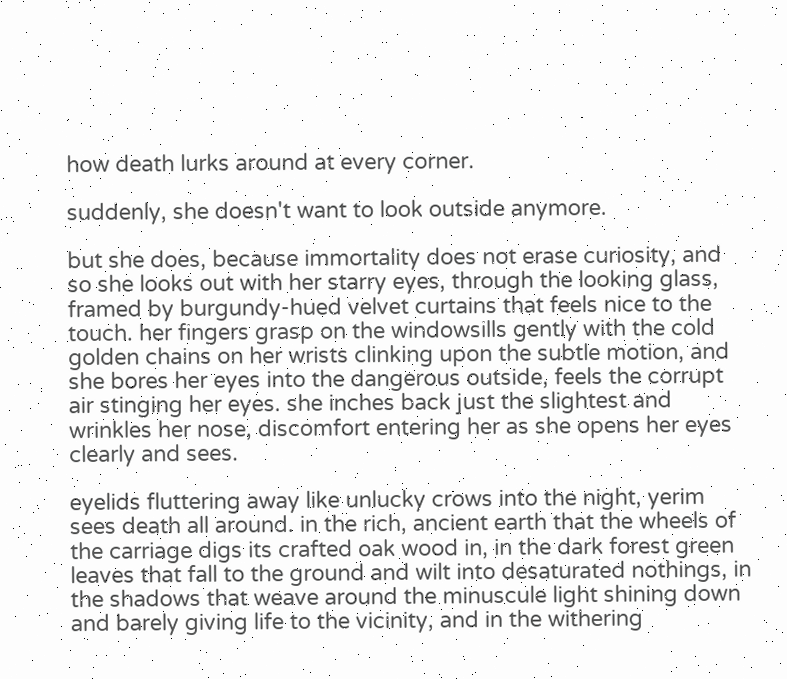how death lurks around at every corner.

suddenly, she doesn't want to look outside anymore.

but she does, because immortality does not erase curiosity, and so she looks out with her starry eyes, through the looking glass, framed by burgundy-hued velvet curtains that feels nice to the touch. her fingers grasp on the windowsills gently with the cold golden chains on her wrists clinking upon the subtle motion, and she bores her eyes into the dangerous outside, feels the corrupt air stinging her eyes. she inches back just the slightest and wrinkles her nose, discomfort entering her as she opens her eyes clearly and sees.

eyelids fluttering away like unlucky crows into the night, yerim sees death all around. in the rich, ancient earth that the wheels of the carriage digs its crafted oak wood in, in the dark forest green leaves that fall to the ground and wilt into desaturated nothings, in the shadows that weave around the minuscule light shining down and barely giving life to the vicinity, and in the withering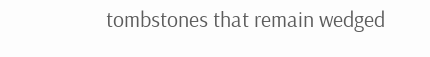tombstones that remain wedged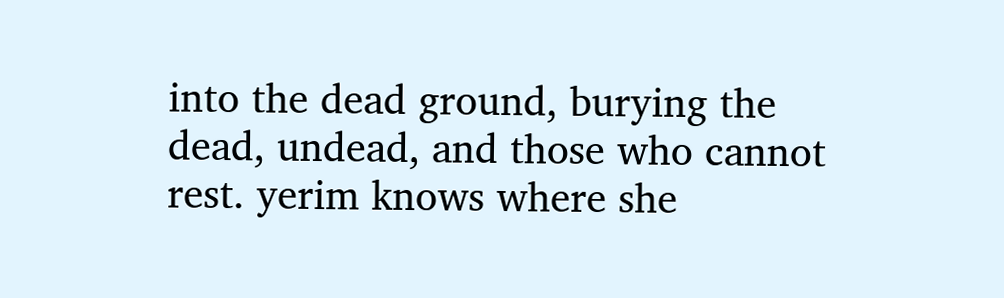into the dead ground, burying the dead, undead, and those who cannot rest. yerim knows where she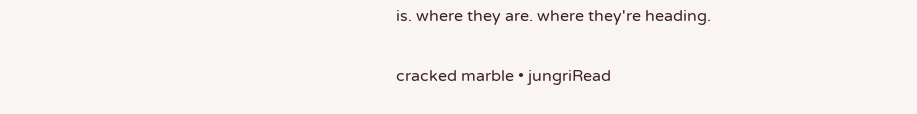is. where they are. where they're heading.

cracked marble • jungriRead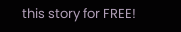this story for FREE!